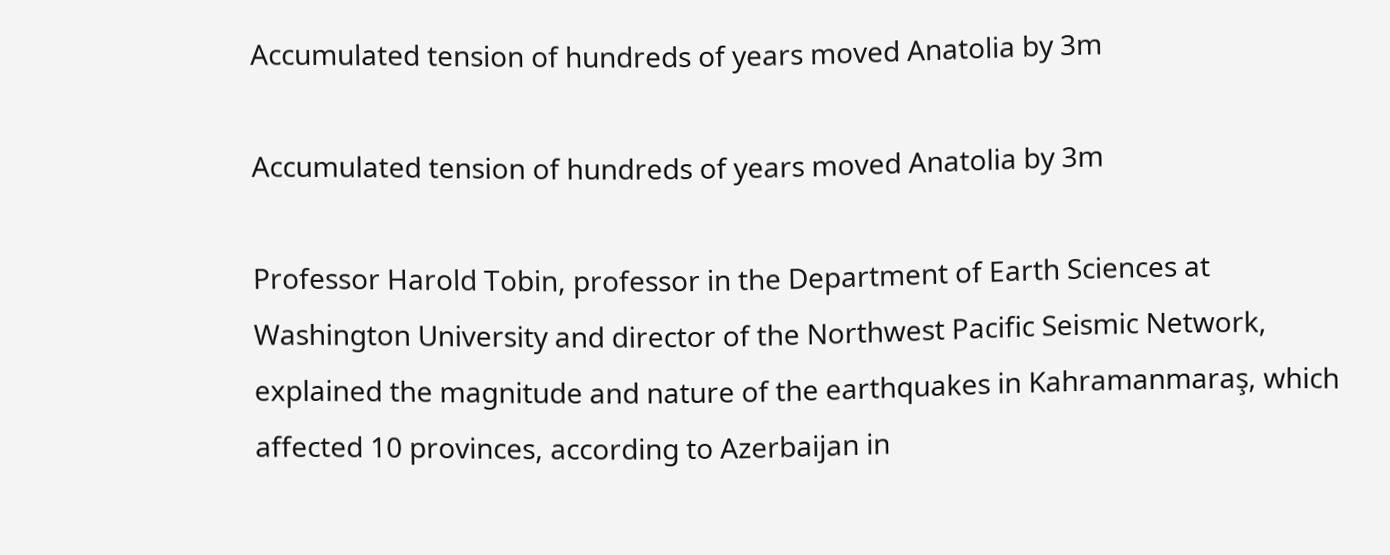Accumulated tension of hundreds of years moved Anatolia by 3m

Accumulated tension of hundreds of years moved Anatolia by 3m

Professor Harold Tobin, professor in the Department of Earth Sciences at Washington University and director of the Northwest Pacific Seismic Network, explained the magnitude and nature of the earthquakes in Kahramanmaraş, which affected 10 provinces, according to Azerbaijan in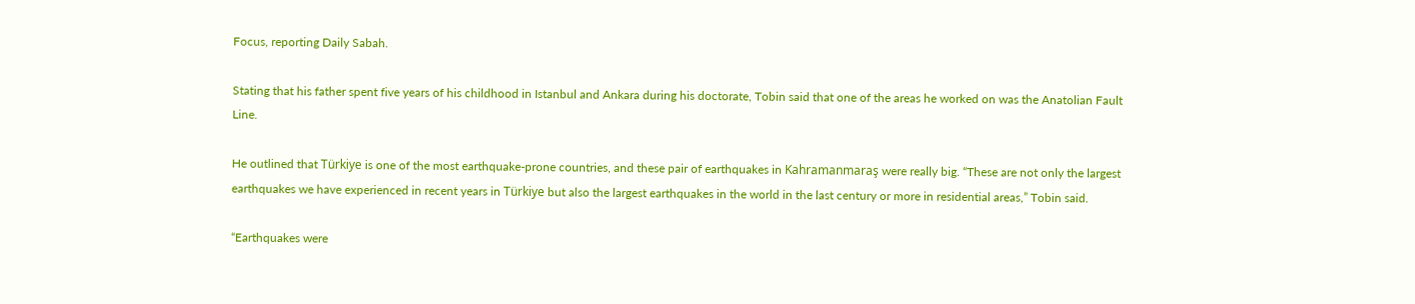Focus, reporting Daily Sabah.

Stating that his father spent five years of his childhood in Istanbul and Ankara during his doctorate, Tobin said that one of the areas he worked on was the Anatolian Fault Line.

He outlined that Türkiye is one of the most earthquake-prone countries, and these pair of earthquakes in Kahramanmaraş were really big. “These are not only the largest earthquakes we have experienced in recent years in Türkiye but also the largest earthquakes in the world in the last century or more in residential areas,” Tobin said.

“Earthquakes were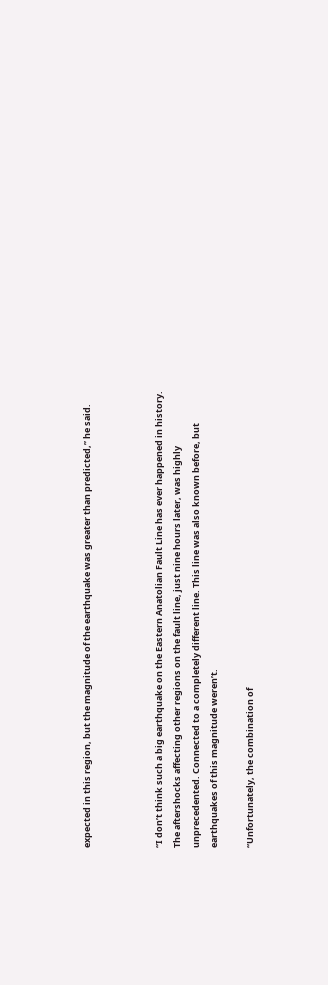expected in this region, but the magnitude of the earthquake was greater than predicted,” he said.



“I don’t think such a big earthquake on the Eastern Anatolian Fault Line has ever happened in history. The aftershocks affecting other regions on the fault line, just nine hours later, was highly unprecedented. Connected to a completely different line. This line was also known before, but earthquakes of this magnitude weren’t.

“Unfortunately, the combination of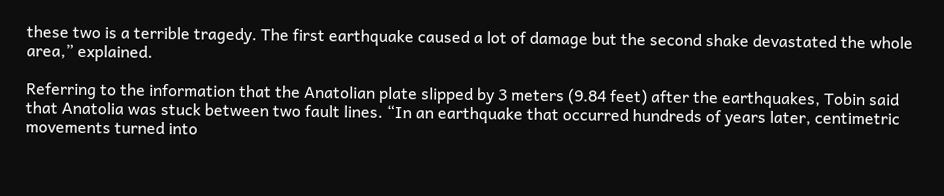these two is a terrible tragedy. The first earthquake caused a lot of damage but the second shake devastated the whole area,” explained.

Referring to the information that the Anatolian plate slipped by 3 meters (9.84 feet) after the earthquakes, Tobin said that Anatolia was stuck between two fault lines. “In an earthquake that occurred hundreds of years later, centimetric movements turned into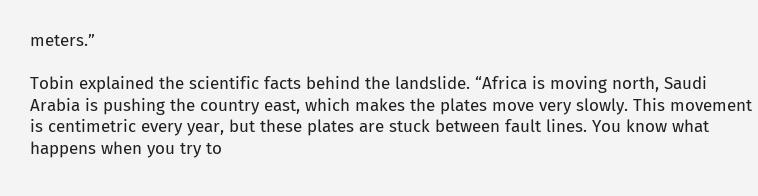meters.”

Tobin explained the scientific facts behind the landslide. “Africa is moving north, Saudi Arabia is pushing the country east, which makes the plates move very slowly. This movement is centimetric every year, but these plates are stuck between fault lines. You know what happens when you try to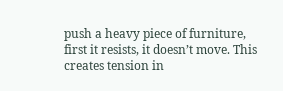push a heavy piece of furniture, first it resists, it doesn’t move. This creates tension in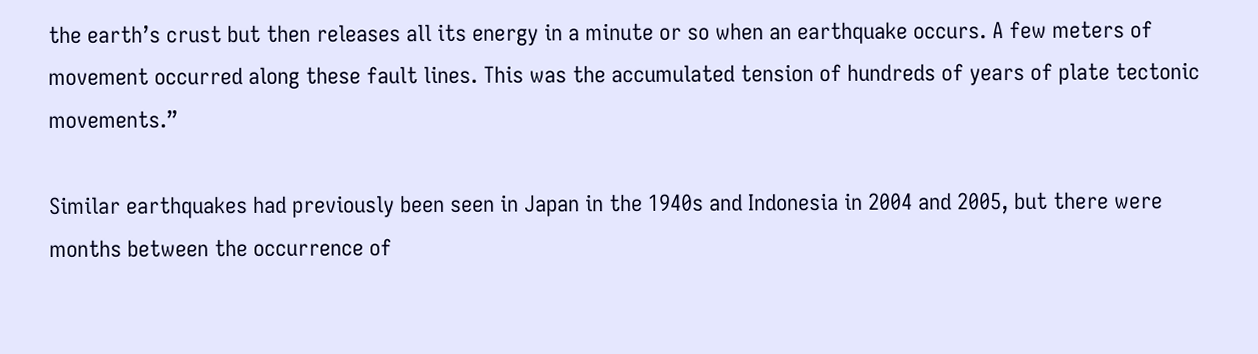the earth’s crust but then releases all its energy in a minute or so when an earthquake occurs. A few meters of movement occurred along these fault lines. This was the accumulated tension of hundreds of years of plate tectonic movements.”

Similar earthquakes had previously been seen in Japan in the 1940s and Indonesia in 2004 and 2005, but there were months between the occurrence of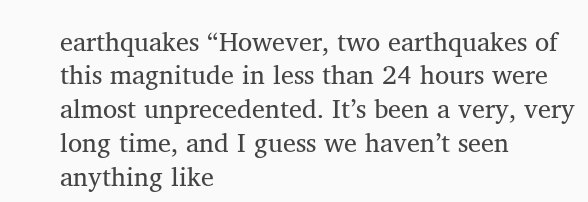earthquakes “However, two earthquakes of this magnitude in less than 24 hours were almost unprecedented. It’s been a very, very long time, and I guess we haven’t seen anything like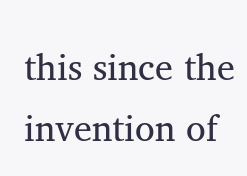this since the invention of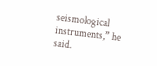seismological instruments,” he said.